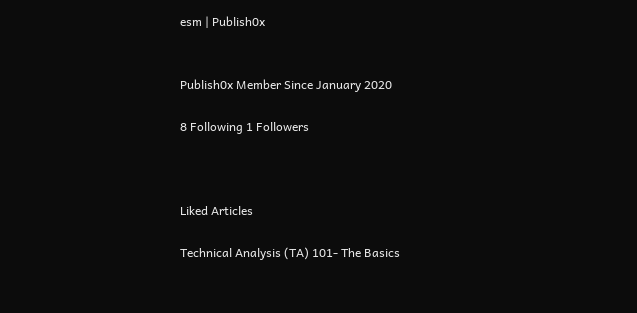esm | Publish0x


Publish0x Member Since January 2020

8 Following 1 Followers



Liked Articles

Technical Analysis (TA) 101- The Basics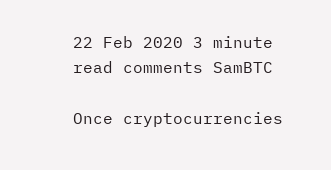22 Feb 2020 3 minute read comments SamBTC

Once cryptocurrencies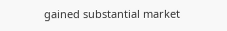gained substantial market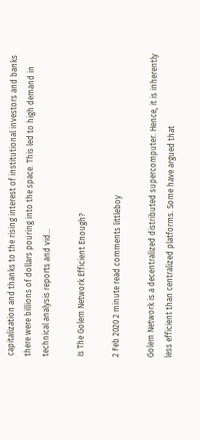capitalization and thanks to the rising interest of institutional investors and banks there were billions of dollars pouring into the space. This led to high demand in technical analysis reports and vid...

Is The Golem Network Efficient Enough?

2 Feb 2020 2 minute read comments littleboy

Golem Network is a decentralized distributed supercomputer. Hence, it is inherently less efficient than centralized platforms. Some have argued that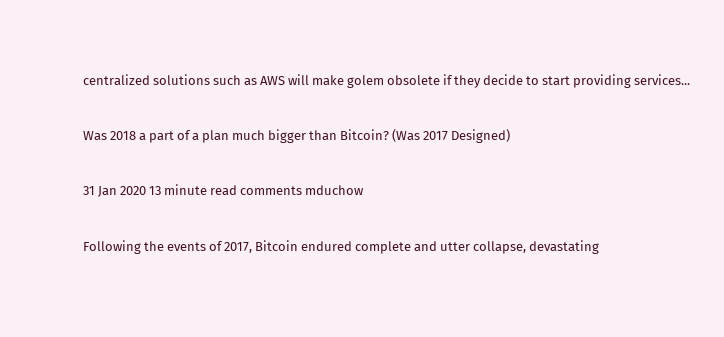centralized solutions such as AWS will make golem obsolete if they decide to start providing services...

Was 2018 a part of a plan much bigger than Bitcoin? (Was 2017 Designed)

31 Jan 2020 13 minute read comments mduchow

Following the events of 2017, Bitcoin endured complete and utter collapse, devastating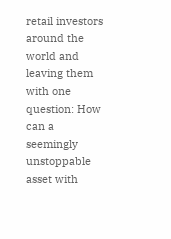retail investors around the world and leaving them with one question: How can a seemingly unstoppable asset with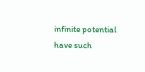infinite potential have such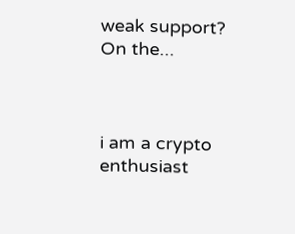weak support? On the...



i am a crypto enthusiast